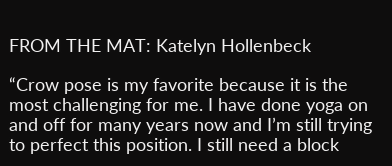FROM THE MAT: Katelyn Hollenbeck

“Crow pose is my favorite because it is the most challenging for me. I have done yoga on and off for many years now and I’m still trying to perfect this position. I still need a block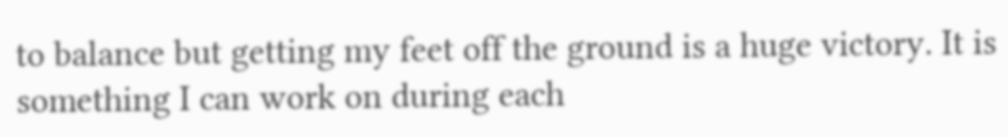to balance but getting my feet off the ground is a huge victory. It is something I can work on during each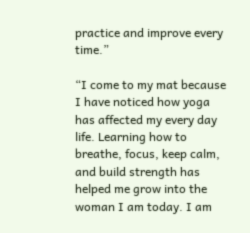practice and improve every time.”

“I come to my mat because I have noticed how yoga has affected my every day life. Learning how to breathe, focus, keep calm, and build strength has helped me grow into the woman I am today. I am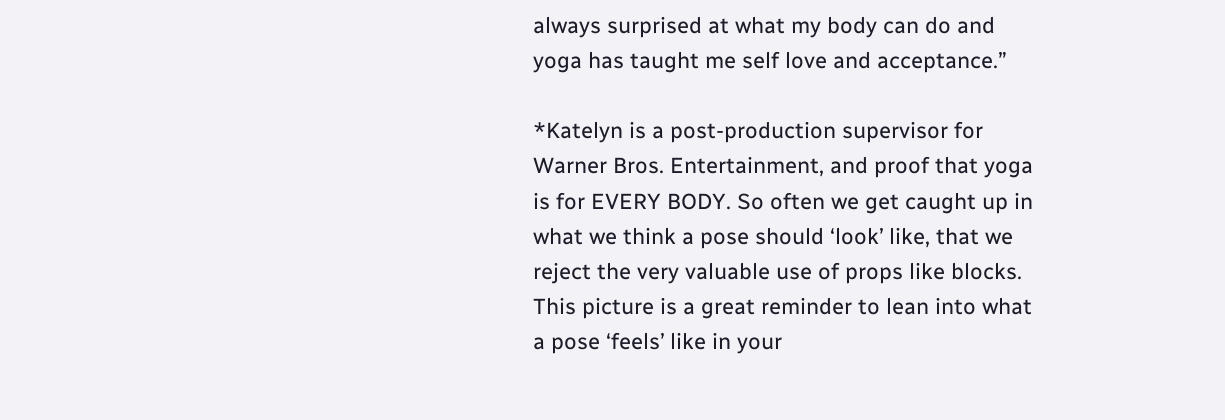always surprised at what my body can do and yoga has taught me self love and acceptance.”

*Katelyn is a post-production supervisor for Warner Bros. Entertainment, and proof that yoga is for EVERY BODY. So often we get caught up in what we think a pose should ‘look’ like, that we reject the very valuable use of props like blocks. This picture is a great reminder to lean into what a pose ‘feels’ like in your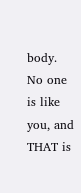body. No one is like you, and THAT is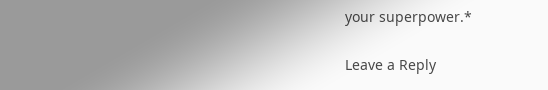your superpower.*

Leave a Reply